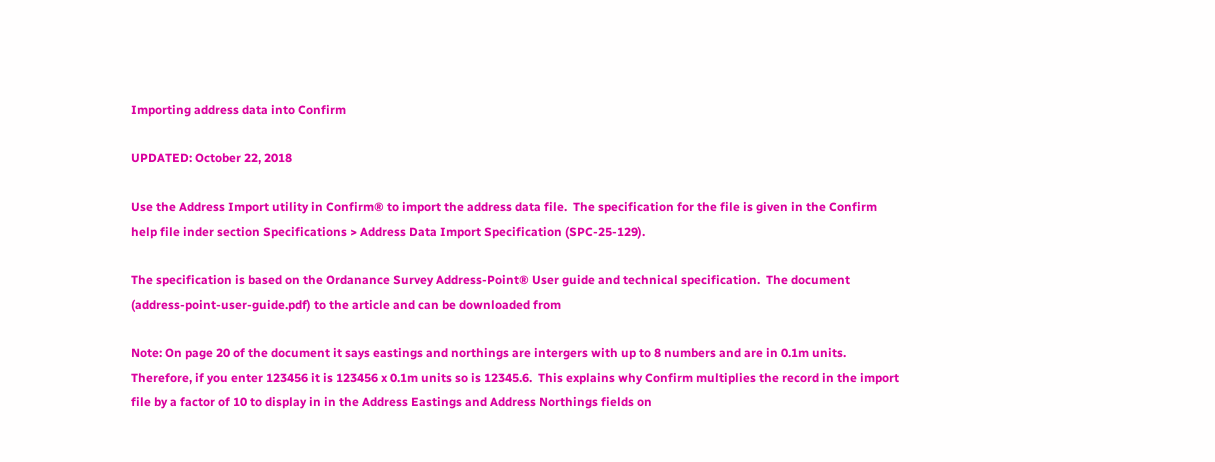Importing address data into Confirm

UPDATED: October 22, 2018

Use the Address Import utility in Confirm® to import the address data file.  The specification for the file is given in the Confirm help file inder section Specifications > Address Data Import Specification (SPC-25-129).

The specification is based on the Ordanance Survey Address-Point® User guide and technical specification.  The document (address-point-user-guide.pdf) to the article and can be downloaded from

Note: On page 20 of the document it says eastings and northings are intergers with up to 8 numbers and are in 0.1m units.  Therefore, if you enter 123456 it is 123456 x 0.1m units so is 12345.6.  This explains why Confirm multiplies the record in the import file by a factor of 10 to display in in the Address Eastings and Address Northings fields on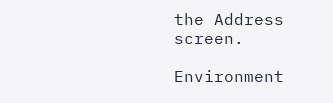the Address screen.

Environment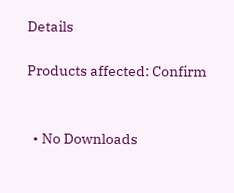Details

Products affected: Confirm


  • No Downloads